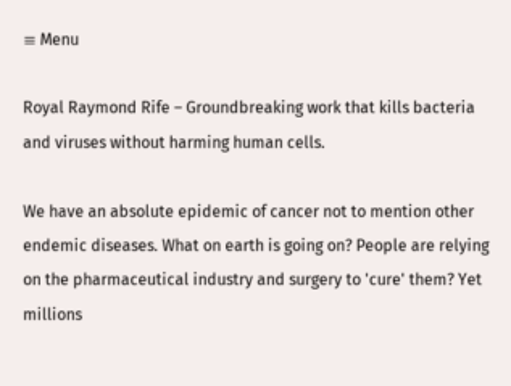≡ Menu

Royal Raymond Rife – Groundbreaking work that kills bacteria and viruses without harming human cells.

We have an absolute epidemic of cancer not to mention other endemic diseases. What on earth is going on? People are relying on the pharmaceutical industry and surgery to 'cure' them? Yet millions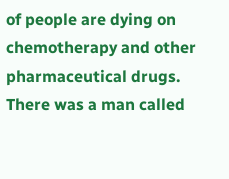of people are dying on chemotherapy and other pharmaceutical drugs. There was a man called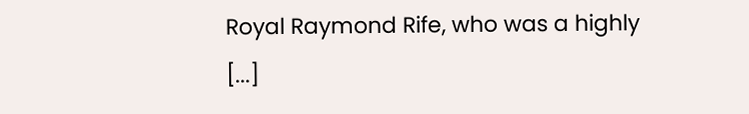Royal Raymond Rife, who was a highly [...]